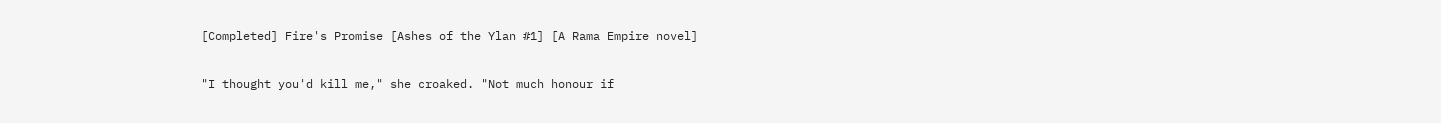[Completed] Fire's Promise [Ashes of the Ylan #1] [A Rama Empire novel]

"I thought you'd kill me," she croaked. "Not much honour if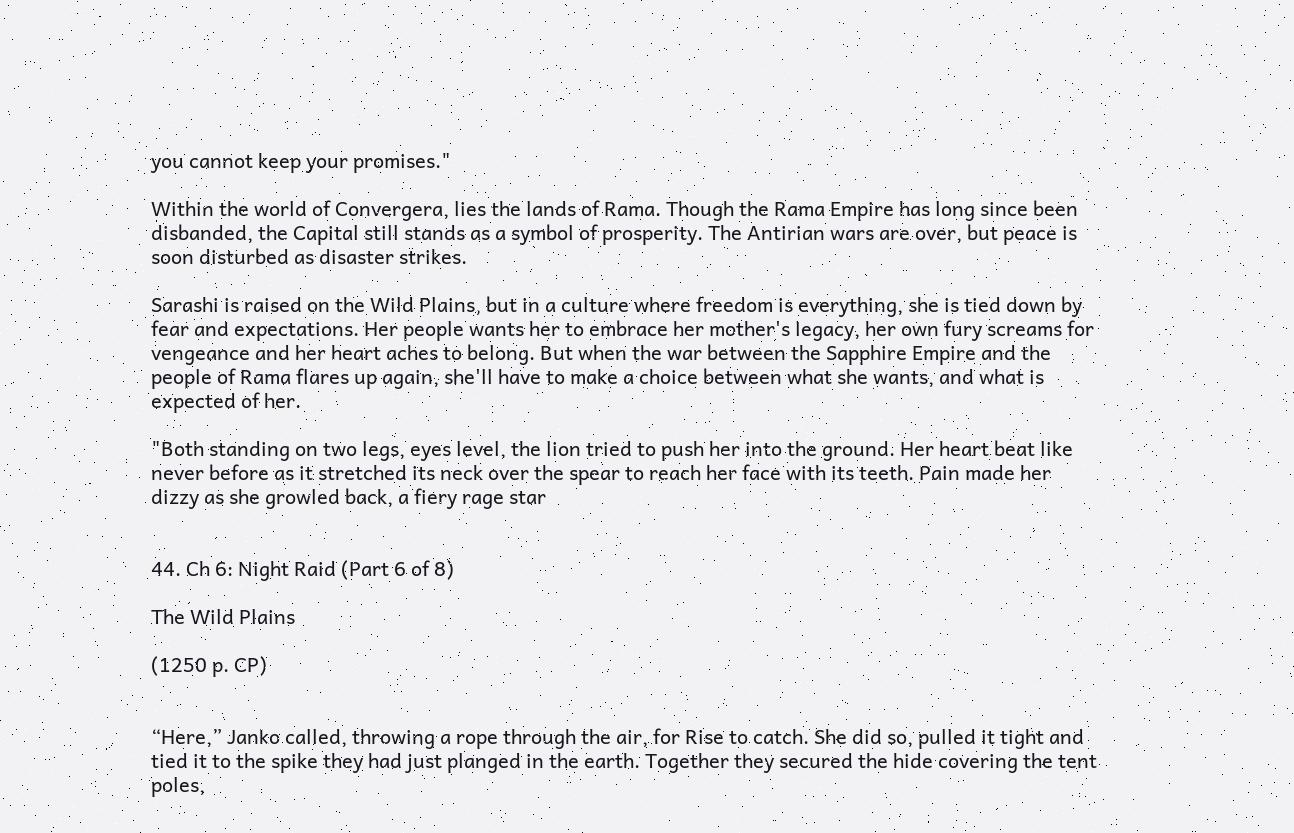you cannot keep your promises."

Within the world of Convergera, lies the lands of Rama. Though the Rama Empire has long since been disbanded, the Capital still stands as a symbol of prosperity. The Antirian wars are over, but peace is soon disturbed as disaster strikes.

Sarashi is raised on the Wild Plains, but in a culture where freedom is everything, she is tied down by fear and expectations. Her people wants her to embrace her mother's legacy, her own fury screams for vengeance and her heart aches to belong. But when the war between the Sapphire Empire and the people of Rama flares up again, she'll have to make a choice between what she wants, and what is expected of her.

"Both standing on two legs, eyes level, the lion tried to push her into the ground. Her heart beat like never before as it stretched its neck over the spear to reach her face with its teeth. Pain made her dizzy as she growled back, a fiery rage star


44. Ch 6: Night Raid (Part 6 of 8)

The Wild Plains

(1250 p. CP)


“Here,” Janko called, throwing a rope through the air, for Rise to catch. She did so, pulled it tight and tied it to the spike they had just planged in the earth. Together they secured the hide covering the tent poles,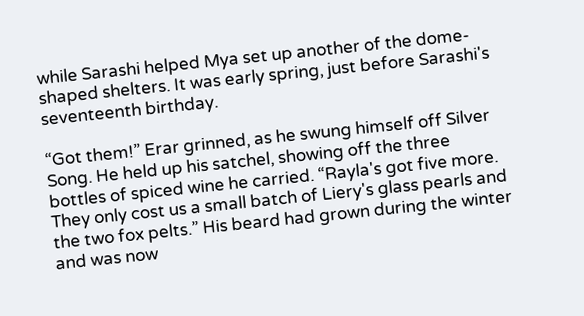while Sarashi helped Mya set up another of the dome-shaped shelters. It was early spring, just before Sarashi's seventeenth birthday.

“Got them!” Erar grinned, as he swung himself off Silver Song. He held up his satchel, showing off the three bottles of spiced wine he carried. “Rayla's got five more. They only cost us a small batch of Liery's glass pearls and the two fox pelts.” His beard had grown during the winter and was now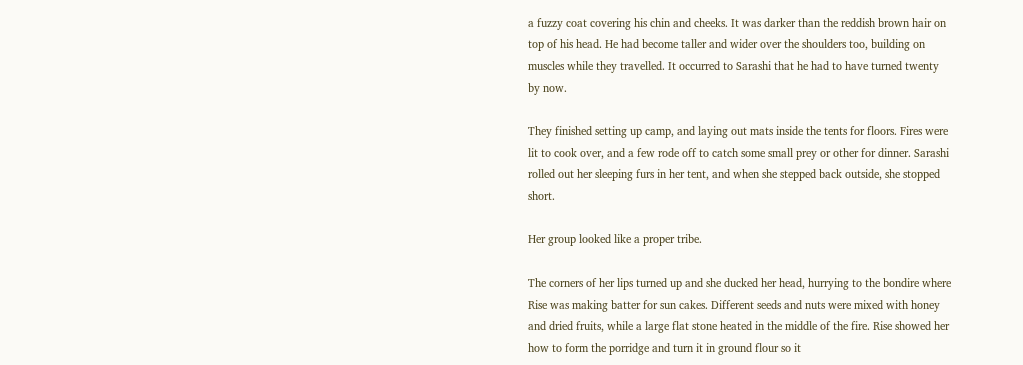a fuzzy coat covering his chin and cheeks. It was darker than the reddish brown hair on top of his head. He had become taller and wider over the shoulders too, building on muscles while they travelled. It occurred to Sarashi that he had to have turned twenty by now.

They finished setting up camp, and laying out mats inside the tents for floors. Fires were lit to cook over, and a few rode off to catch some small prey or other for dinner. Sarashi rolled out her sleeping furs in her tent, and when she stepped back outside, she stopped short.

Her group looked like a proper tribe.

The corners of her lips turned up and she ducked her head, hurrying to the bondire where Rise was making batter for sun cakes. Different seeds and nuts were mixed with honey and dried fruits, while a large flat stone heated in the middle of the fire. Rise showed her how to form the porridge and turn it in ground flour so it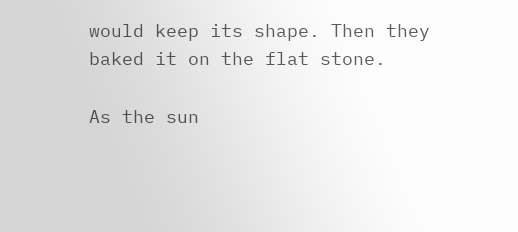would keep its shape. Then they baked it on the flat stone.

As the sun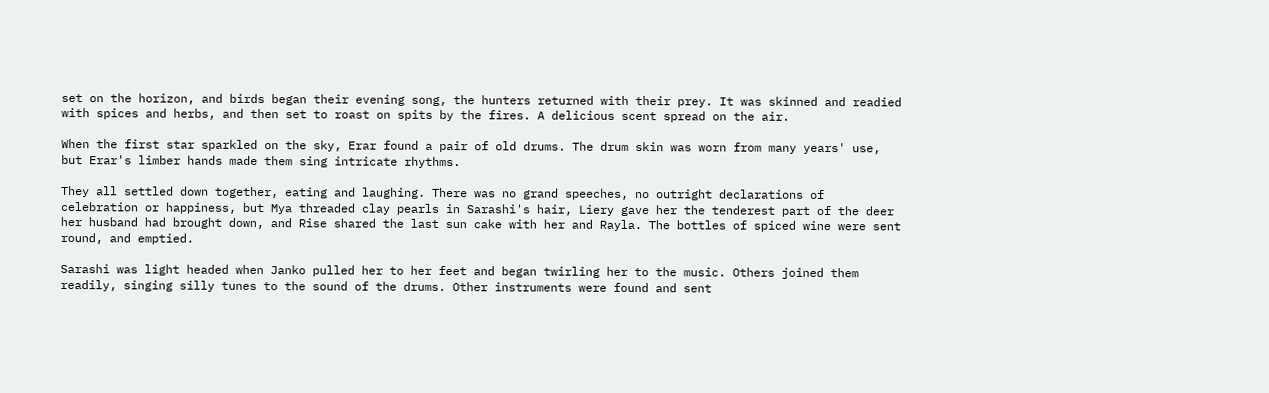set on the horizon, and birds began their evening song, the hunters returned with their prey. It was skinned and readied with spices and herbs, and then set to roast on spits by the fires. A delicious scent spread on the air.

When the first star sparkled on the sky, Erar found a pair of old drums. The drum skin was worn from many years' use, but Erar's limber hands made them sing intricate rhythms.

They all settled down together, eating and laughing. There was no grand speeches, no outright declarations of celebration or happiness, but Mya threaded clay pearls in Sarashi's hair, Liery gave her the tenderest part of the deer her husband had brought down, and Rise shared the last sun cake with her and Rayla. The bottles of spiced wine were sent round, and emptied.

Sarashi was light headed when Janko pulled her to her feet and began twirling her to the music. Others joined them readily, singing silly tunes to the sound of the drums. Other instruments were found and sent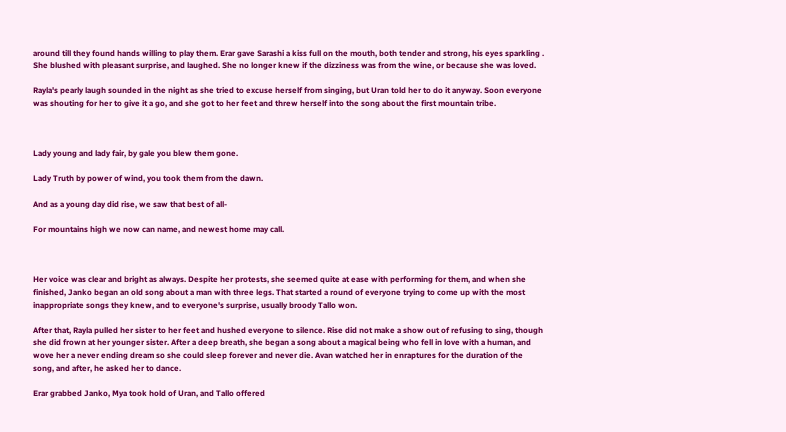around till they found hands willing to play them. Erar gave Sarashi a kiss full on the mouth, both tender and strong, his eyes sparkling . She blushed with pleasant surprise, and laughed. She no longer knew if the dizziness was from the wine, or because she was loved.

Rayla's pearly laugh sounded in the night as she tried to excuse herself from singing, but Uran told her to do it anyway. Soon everyone was shouting for her to give it a go, and she got to her feet and threw herself into the song about the first mountain tribe.



Lady young and lady fair, by gale you blew them gone.

Lady Truth by power of wind, you took them from the dawn.

And as a young day did rise, we saw that best of all-

For mountains high we now can name, and newest home may call.



Her voice was clear and bright as always. Despite her protests, she seemed quite at ease with performing for them, and when she finished, Janko began an old song about a man with three legs. That started a round of everyone trying to come up with the most inappropriate songs they knew, and to everyone's surprise, usually broody Tallo won.

After that, Rayla pulled her sister to her feet and hushed everyone to silence. Rise did not make a show out of refusing to sing, though she did frown at her younger sister. After a deep breath, she began a song about a magical being who fell in love with a human, and wove her a never ending dream so she could sleep forever and never die. Avan watched her in enraptures for the duration of the song, and after, he asked her to dance.

Erar grabbed Janko, Mya took hold of Uran, and Tallo offered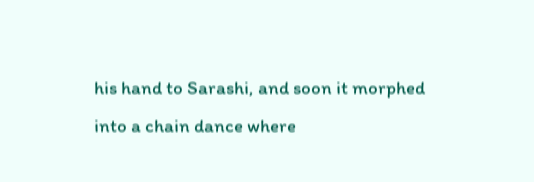his hand to Sarashi, and soon it morphed into a chain dance where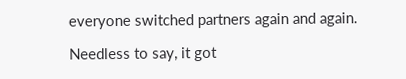everyone switched partners again and again.

Needless to say, it got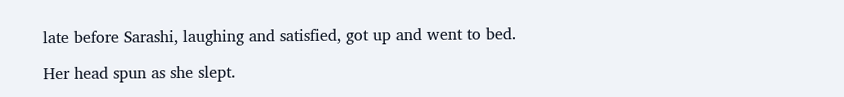late before Sarashi, laughing and satisfied, got up and went to bed.

Her head spun as she slept.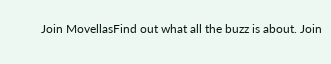Join MovellasFind out what all the buzz is about. Join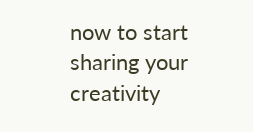now to start sharing your creativity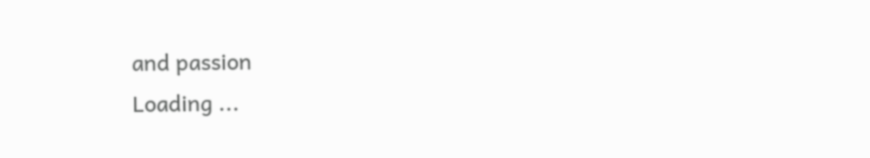and passion
Loading ...